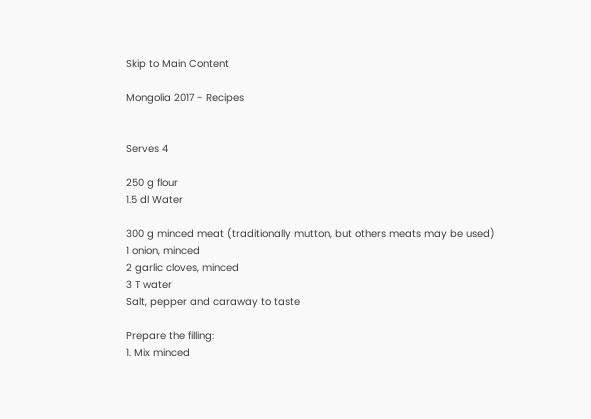Skip to Main Content

Mongolia 2017 - Recipes


Serves 4

250 g flour
1.5 dl Water

300 g minced meat (traditionally mutton, but others meats may be used)
1 onion, minced
2 garlic cloves, minced
3 T water
Salt, pepper and caraway to taste

Prepare the filling:
1. Mix minced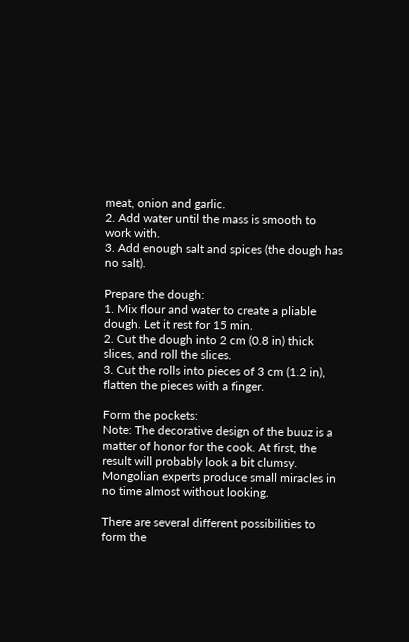meat, onion and garlic.
2. Add water until the mass is smooth to work with.
3. Add enough salt and spices (the dough has no salt).

Prepare the dough:
1. Mix flour and water to create a pliable dough. Let it rest for 15 min.
2. Cut the dough into 2 cm (0.8 in) thick slices, and roll the slices.
3. Cut the rolls into pieces of 3 cm (1.2 in), flatten the pieces with a finger.

Form the pockets:
Note: The decorative design of the buuz is a matter of honor for the cook. At first, the result will probably look a bit clumsy. Mongolian experts produce small miracles in no time almost without looking.

There are several different possibilities to form the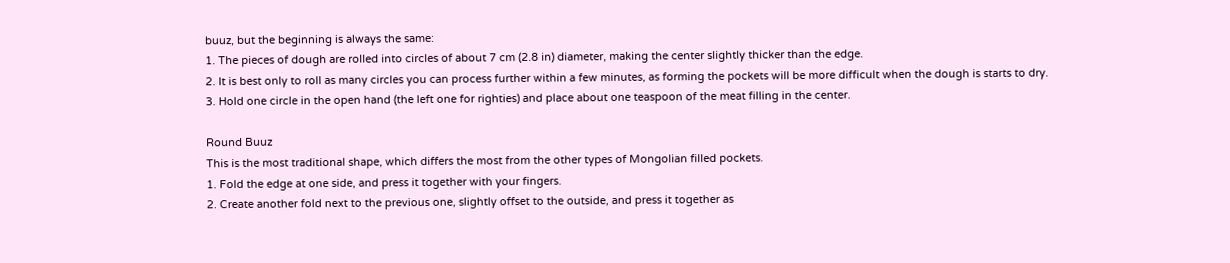buuz, but the beginning is always the same:
1. The pieces of dough are rolled into circles of about 7 cm (2.8 in) diameter, making the center slightly thicker than the edge.
2. It is best only to roll as many circles you can process further within a few minutes, as forming the pockets will be more difficult when the dough is starts to dry.
3. Hold one circle in the open hand (the left one for righties) and place about one teaspoon of the meat filling in the center.

Round Buuz
This is the most traditional shape, which differs the most from the other types of Mongolian filled pockets.
1. Fold the edge at one side, and press it together with your fingers.
2. Create another fold next to the previous one, slightly offset to the outside, and press it together as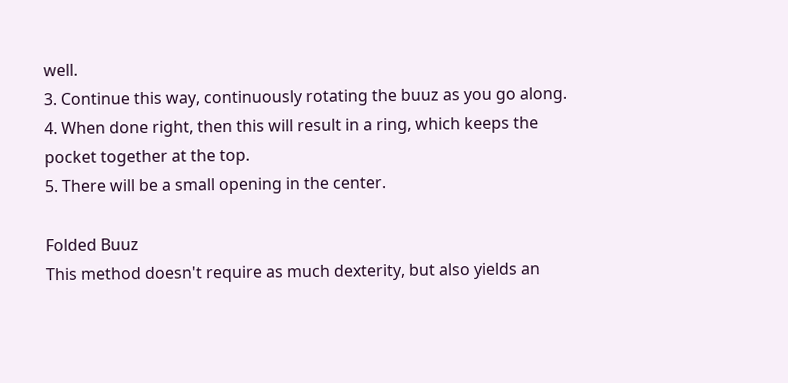well.
3. Continue this way, continuously rotating the buuz as you go along.
4. When done right, then this will result in a ring, which keeps the pocket together at the top.
5. There will be a small opening in the center.

Folded Buuz
This method doesn't require as much dexterity, but also yields an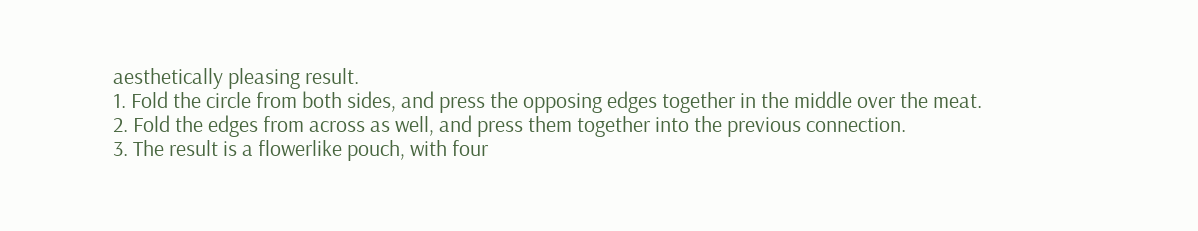aesthetically pleasing result.
1. Fold the circle from both sides, and press the opposing edges together in the middle over the meat.
2. Fold the edges from across as well, and press them together into the previous connection.
3. The result is a flowerlike pouch, with four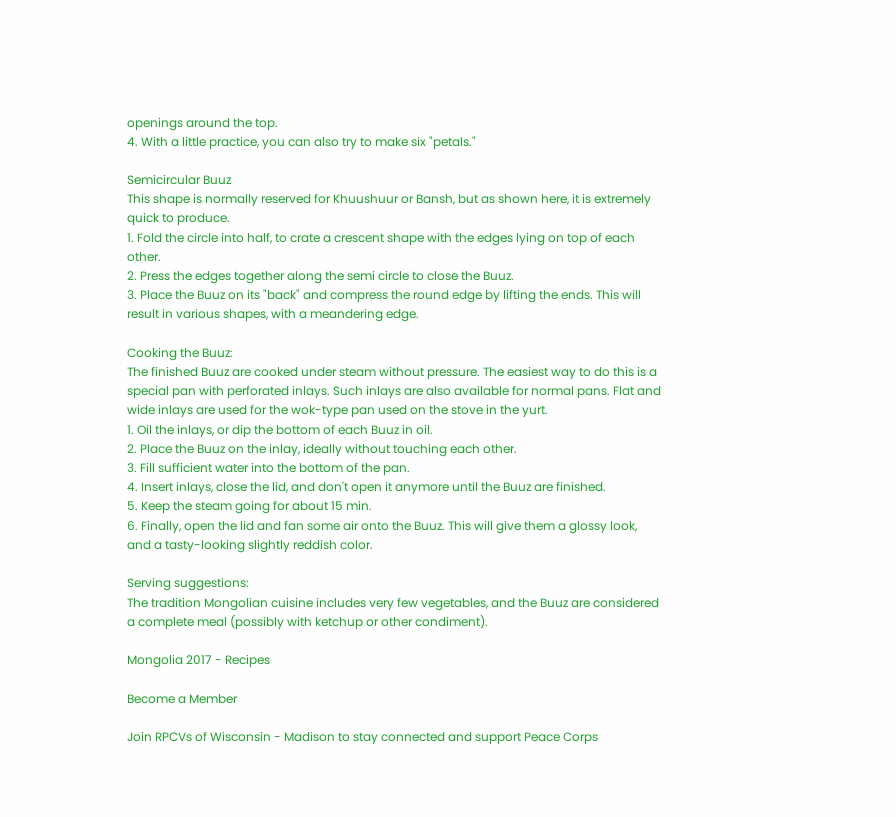openings around the top.
4. With a little practice, you can also try to make six "petals."

Semicircular Buuz
This shape is normally reserved for Khuushuur or Bansh, but as shown here, it is extremely quick to produce.
1. Fold the circle into half, to crate a crescent shape with the edges lying on top of each other.
2. Press the edges together along the semi circle to close the Buuz.
3. Place the Buuz on its "back" and compress the round edge by lifting the ends. This will result in various shapes, with a meandering edge.

Cooking the Buuz:
The finished Buuz are cooked under steam without pressure. The easiest way to do this is a special pan with perforated inlays. Such inlays are also available for normal pans. Flat and wide inlays are used for the wok-type pan used on the stove in the yurt.
1. Oil the inlays, or dip the bottom of each Buuz in oil.
2. Place the Buuz on the inlay, ideally without touching each other.
3. Fill sufficient water into the bottom of the pan.
4. Insert inlays, close the lid, and don't open it anymore until the Buuz are finished.
5. Keep the steam going for about 15 min.
6. Finally, open the lid and fan some air onto the Buuz. This will give them a glossy look, and a tasty-looking slightly reddish color.

Serving suggestions:
The tradition Mongolian cuisine includes very few vegetables, and the Buuz are considered a complete meal (possibly with ketchup or other condiment).

Mongolia 2017 - Recipes

Become a Member

Join RPCVs of Wisconsin - Madison to stay connected and support Peace Corps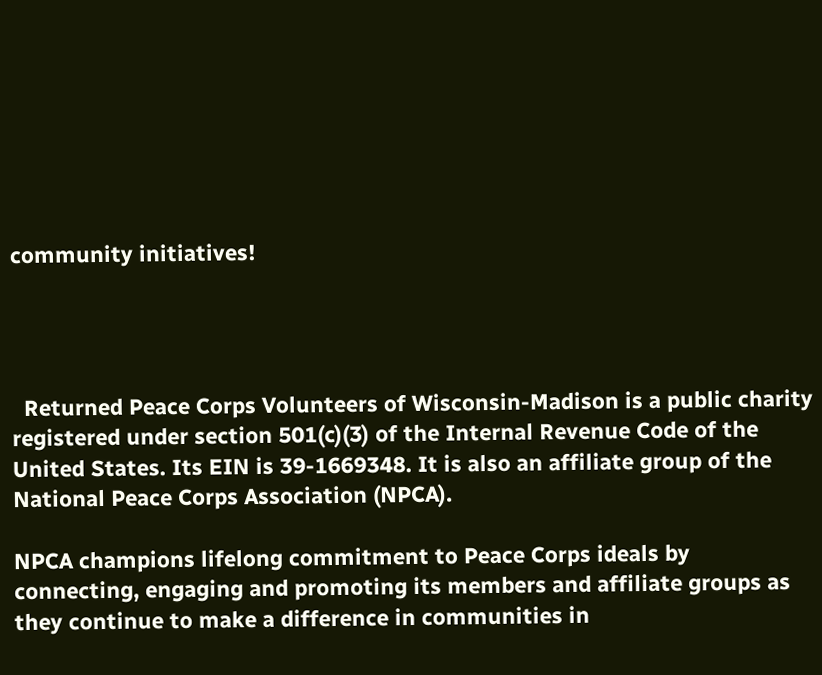community initiatives!




  Returned Peace Corps Volunteers of Wisconsin-Madison is a public charity registered under section 501(c)(3) of the Internal Revenue Code of the United States. Its EIN is 39-1669348. It is also an affiliate group of the National Peace Corps Association (NPCA).

NPCA champions lifelong commitment to Peace Corps ideals by connecting, engaging and promoting its members and affiliate groups as they continue to make a difference in communities in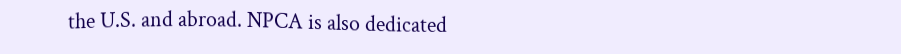the U.S. and abroad. NPCA is also dedicated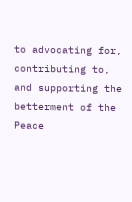to advocating for, contributing to, and supporting the betterment of the Peace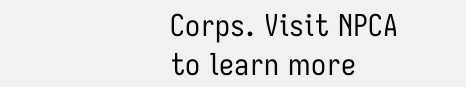Corps. Visit NPCA to learn more